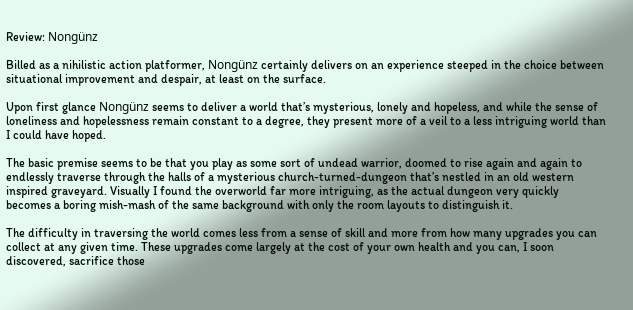Review: Nongünz

Billed as a nihilistic action platformer, Nongünz certainly delivers on an experience steeped in the choice between situational improvement and despair, at least on the surface.

Upon first glance Nongünz seems to deliver a world that’s mysterious, lonely and hopeless, and while the sense of loneliness and hopelessness remain constant to a degree, they present more of a veil to a less intriguing world than I could have hoped.

The basic premise seems to be that you play as some sort of undead warrior, doomed to rise again and again to endlessly traverse through the halls of a mysterious church-turned-dungeon that’s nestled in an old western inspired graveyard. Visually I found the overworld far more intriguing, as the actual dungeon very quickly becomes a boring mish-mash of the same background with only the room layouts to distinguish it.

The difficulty in traversing the world comes less from a sense of skill and more from how many upgrades you can collect at any given time. These upgrades come largely at the cost of your own health and you can, I soon discovered, sacrifice those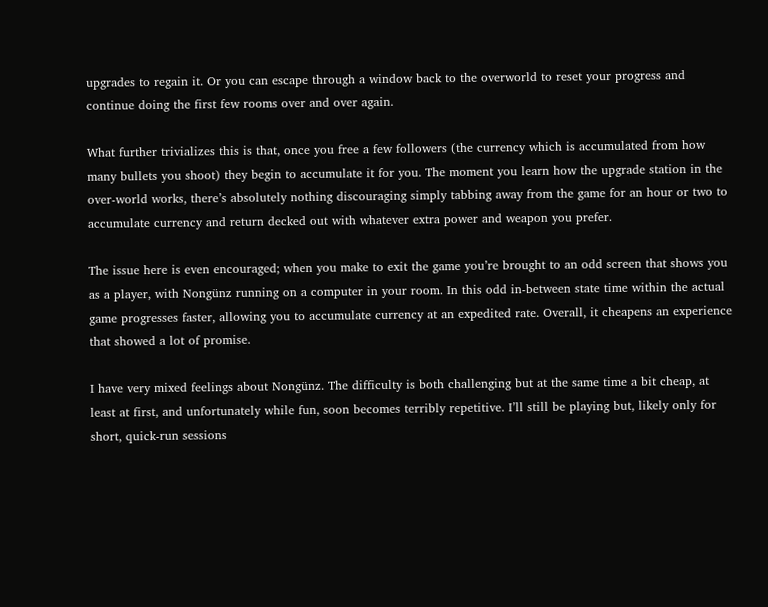upgrades to regain it. Or you can escape through a window back to the overworld to reset your progress and continue doing the first few rooms over and over again.

What further trivializes this is that, once you free a few followers (the currency which is accumulated from how many bullets you shoot) they begin to accumulate it for you. The moment you learn how the upgrade station in the over-world works, there’s absolutely nothing discouraging simply tabbing away from the game for an hour or two to accumulate currency and return decked out with whatever extra power and weapon you prefer.

The issue here is even encouraged; when you make to exit the game you’re brought to an odd screen that shows you as a player, with Nongünz running on a computer in your room. In this odd in-between state time within the actual game progresses faster, allowing you to accumulate currency at an expedited rate. Overall, it cheapens an experience that showed a lot of promise.

I have very mixed feelings about Nongünz. The difficulty is both challenging but at the same time a bit cheap, at least at first, and unfortunately while fun, soon becomes terribly repetitive. I’ll still be playing but, likely only for short, quick-run sessions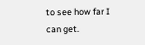to see how far I can get.